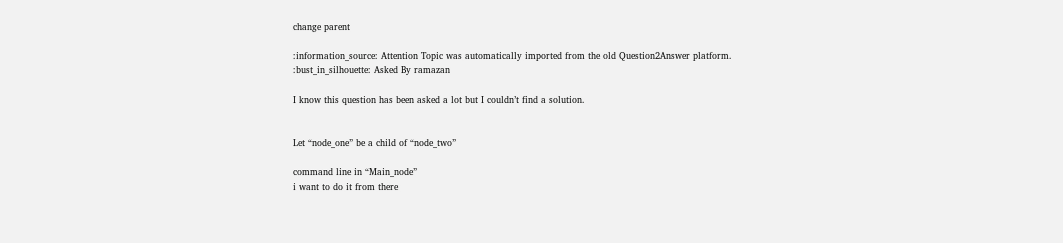change parent

:information_source: Attention Topic was automatically imported from the old Question2Answer platform.
:bust_in_silhouette: Asked By ramazan

I know this question has been asked a lot but I couldn’t find a solution.


Let “node_one” be a child of “node_two”

command line in “Main_node”
i want to do it from there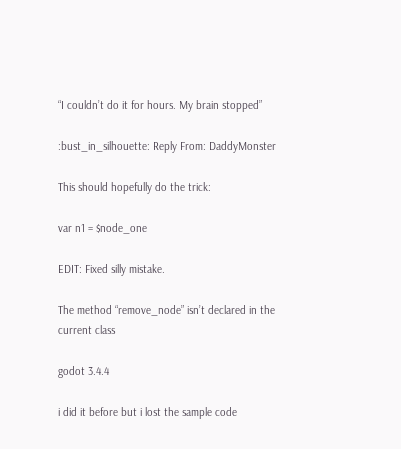“I couldn’t do it for hours. My brain stopped”

:bust_in_silhouette: Reply From: DaddyMonster

This should hopefully do the trick:

var n1 = $node_one

EDIT: Fixed silly mistake.

The method “remove_node” isn’t declared in the current class

godot 3.4.4

i did it before but i lost the sample code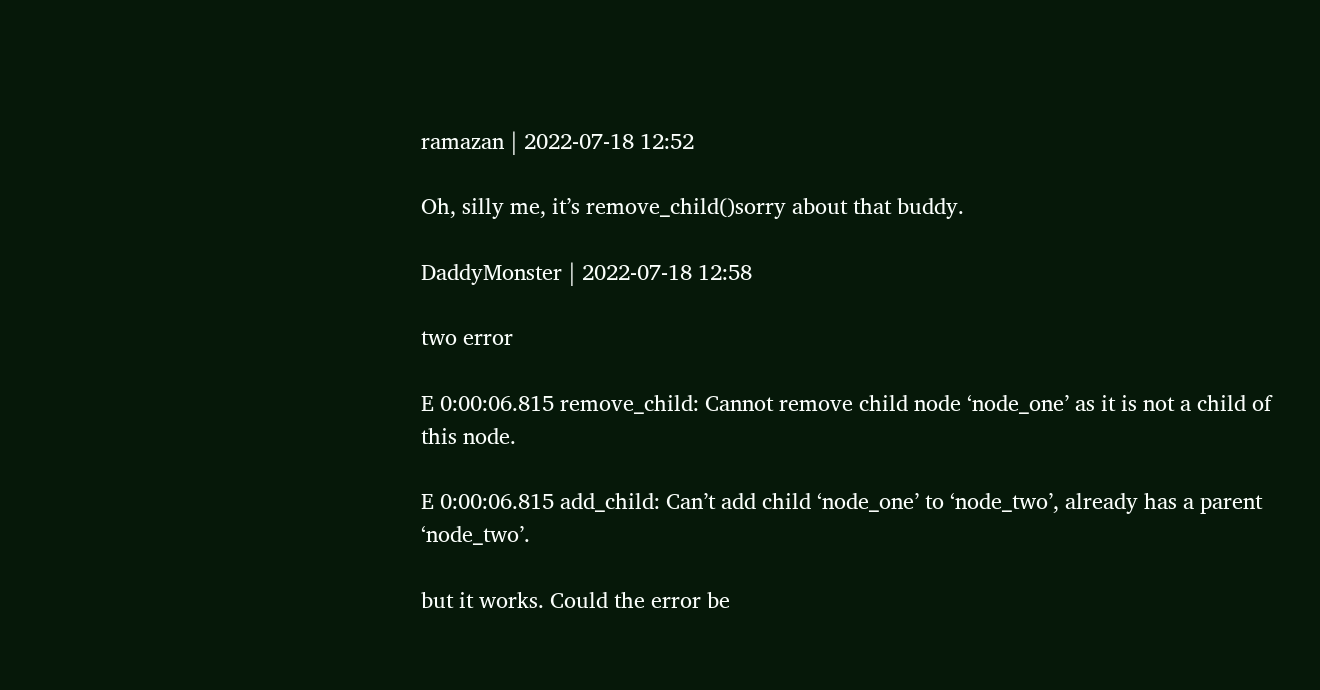ramazan | 2022-07-18 12:52

Oh, silly me, it’s remove_child()sorry about that buddy.

DaddyMonster | 2022-07-18 12:58

two error

E 0:00:06.815 remove_child: Cannot remove child node ‘node_one’ as it is not a child of this node.

E 0:00:06.815 add_child: Can’t add child ‘node_one’ to ‘node_two’, already has a parent ‘node_two’.

but it works. Could the error be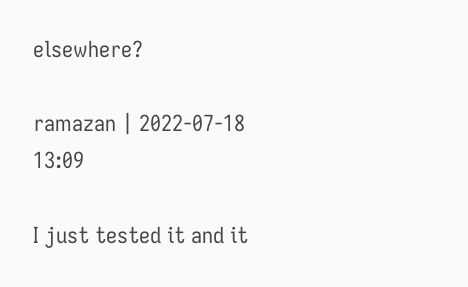elsewhere?

ramazan | 2022-07-18 13:09

I just tested it and it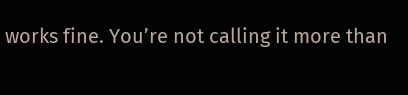works fine. You’re not calling it more than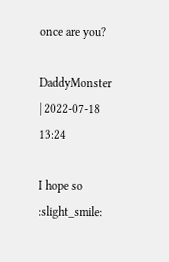once are you?

DaddyMonster | 2022-07-18 13:24

I hope so :slight_smile: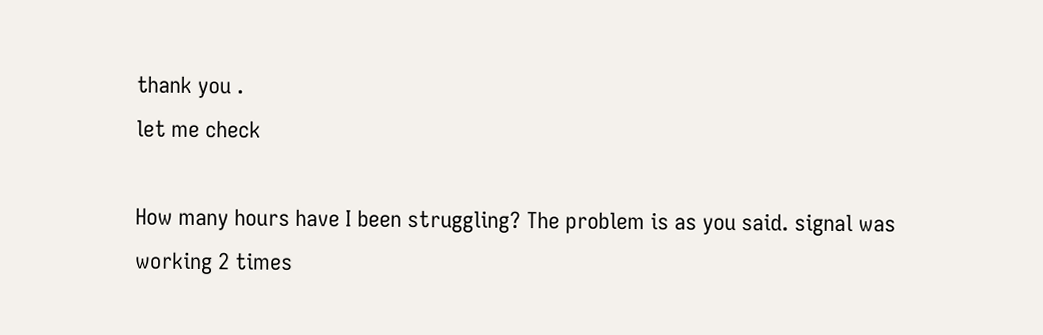thank you .
let me check

How many hours have I been struggling? The problem is as you said. signal was working 2 times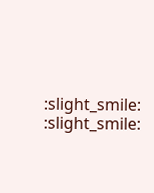:slight_smile: :slight_smile: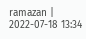ramazan | 2022-07-18 13:34